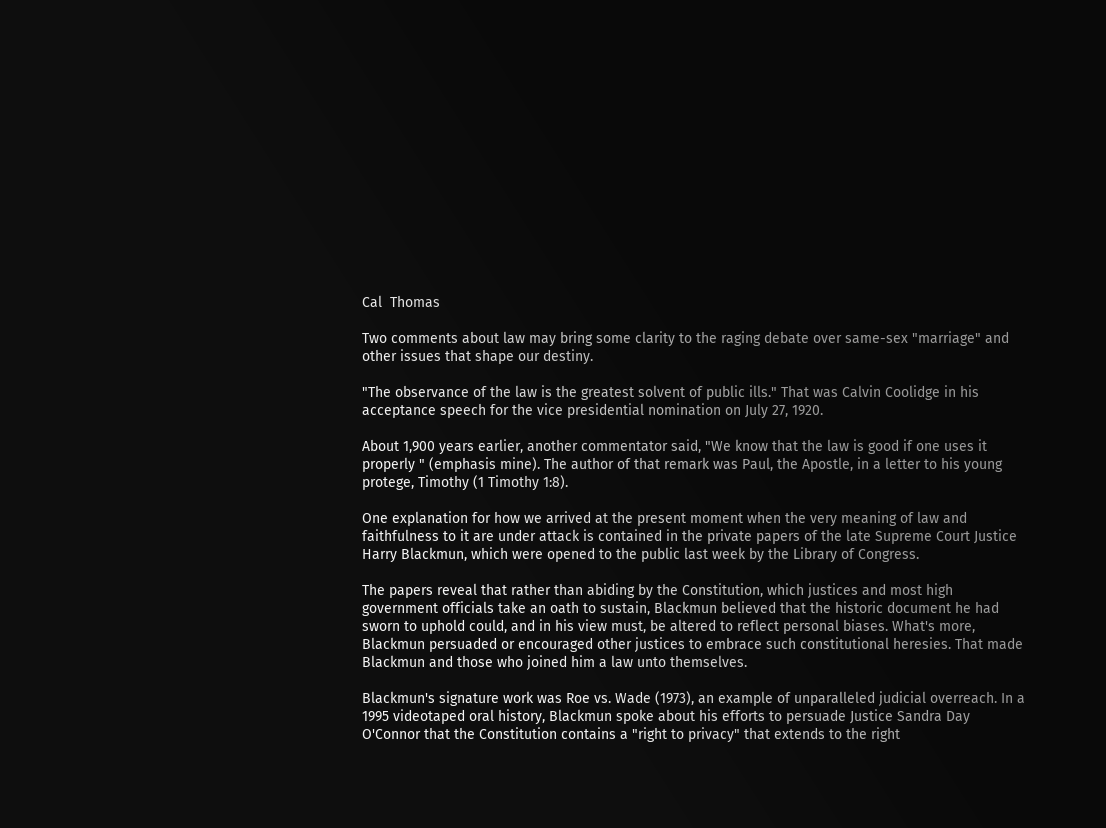Cal  Thomas

Two comments about law may bring some clarity to the raging debate over same-sex "marriage" and other issues that shape our destiny.

"The observance of the law is the greatest solvent of public ills." That was Calvin Coolidge in his acceptance speech for the vice presidential nomination on July 27, 1920.

About 1,900 years earlier, another commentator said, "We know that the law is good if one uses it properly " (emphasis mine). The author of that remark was Paul, the Apostle, in a letter to his young protege, Timothy (1 Timothy 1:8).

One explanation for how we arrived at the present moment when the very meaning of law and faithfulness to it are under attack is contained in the private papers of the late Supreme Court Justice Harry Blackmun, which were opened to the public last week by the Library of Congress.

The papers reveal that rather than abiding by the Constitution, which justices and most high government officials take an oath to sustain, Blackmun believed that the historic document he had sworn to uphold could, and in his view must, be altered to reflect personal biases. What's more, Blackmun persuaded or encouraged other justices to embrace such constitutional heresies. That made Blackmun and those who joined him a law unto themselves.

Blackmun's signature work was Roe vs. Wade (1973), an example of unparalleled judicial overreach. In a 1995 videotaped oral history, Blackmun spoke about his efforts to persuade Justice Sandra Day O'Connor that the Constitution contains a "right to privacy" that extends to the right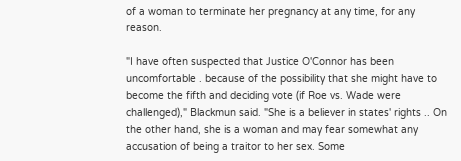of a woman to terminate her pregnancy at any time, for any reason.

"I have often suspected that Justice O'Connor has been uncomfortable . because of the possibility that she might have to become the fifth and deciding vote (if Roe vs. Wade were challenged)," Blackmun said. "She is a believer in states' rights .. On the other hand, she is a woman and may fear somewhat any accusation of being a traitor to her sex. Some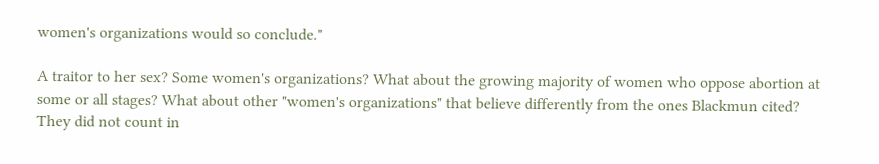women's organizations would so conclude."

A traitor to her sex? Some women's organizations? What about the growing majority of women who oppose abortion at some or all stages? What about other "women's organizations" that believe differently from the ones Blackmun cited? They did not count in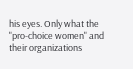his eyes. Only what the "pro-choice women" and their organizations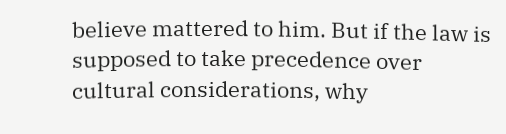believe mattered to him. But if the law is supposed to take precedence over cultural considerations, why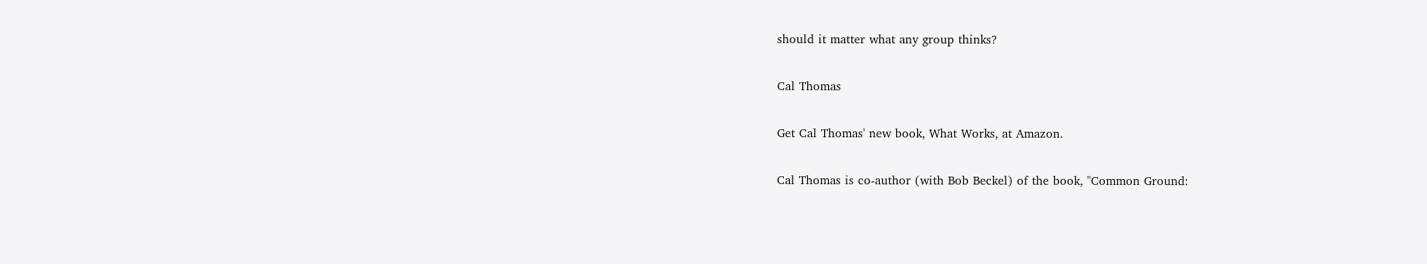should it matter what any group thinks?

Cal Thomas

Get Cal Thomas' new book, What Works, at Amazon.

Cal Thomas is co-author (with Bob Beckel) of the book, "Common Ground: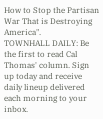How to Stop the Partisan War That is Destroying America".
TOWNHALL DAILY: Be the first to read Cal Thomas' column. Sign up today and receive daily lineup delivered each morning to your inbox.